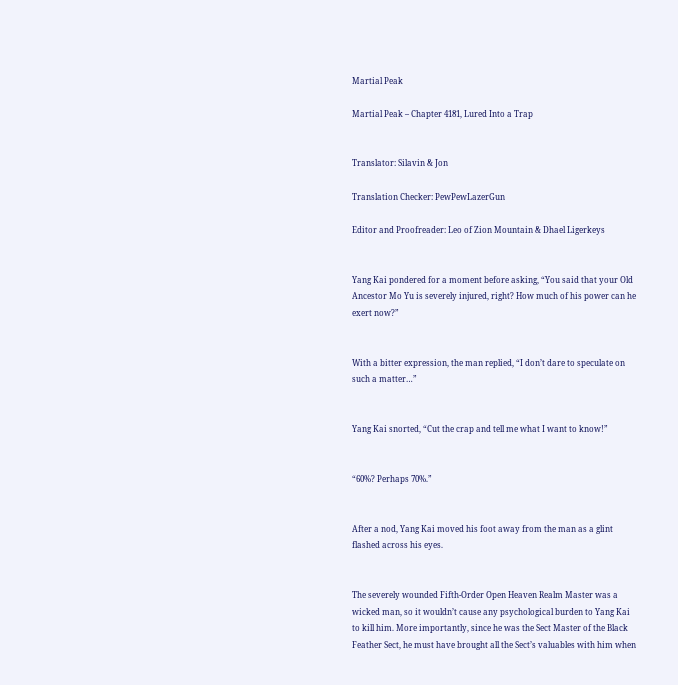Martial Peak

Martial Peak – Chapter 4181, Lured Into a Trap


Translator: Silavin & Jon

Translation Checker: PewPewLazerGun

Editor and Proofreader: Leo of Zion Mountain & Dhael Ligerkeys


Yang Kai pondered for a moment before asking, “You said that your Old Ancestor Mo Yu is severely injured, right? How much of his power can he exert now?”


With a bitter expression, the man replied, “I don’t dare to speculate on such a matter…”


Yang Kai snorted, “Cut the crap and tell me what I want to know!”


“60%? Perhaps 70%.”


After a nod, Yang Kai moved his foot away from the man as a glint flashed across his eyes.


The severely wounded Fifth-Order Open Heaven Realm Master was a wicked man, so it wouldn’t cause any psychological burden to Yang Kai to kill him. More importantly, since he was the Sect Master of the Black Feather Sect, he must have brought all the Sect’s valuables with him when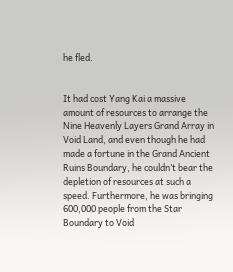he fled.


It had cost Yang Kai a massive amount of resources to arrange the Nine Heavenly Layers Grand Array in Void Land, and even though he had made a fortune in the Grand Ancient Ruins Boundary, he couldn’t bear the depletion of resources at such a speed. Furthermore, he was bringing 600,000 people from the Star Boundary to Void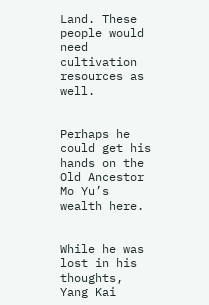Land. These people would need cultivation resources as well.


Perhaps he could get his hands on the Old Ancestor Mo Yu’s wealth here.


While he was lost in his thoughts, Yang Kai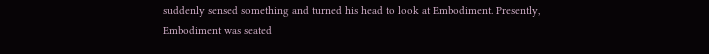suddenly sensed something and turned his head to look at Embodiment. Presently, Embodiment was seated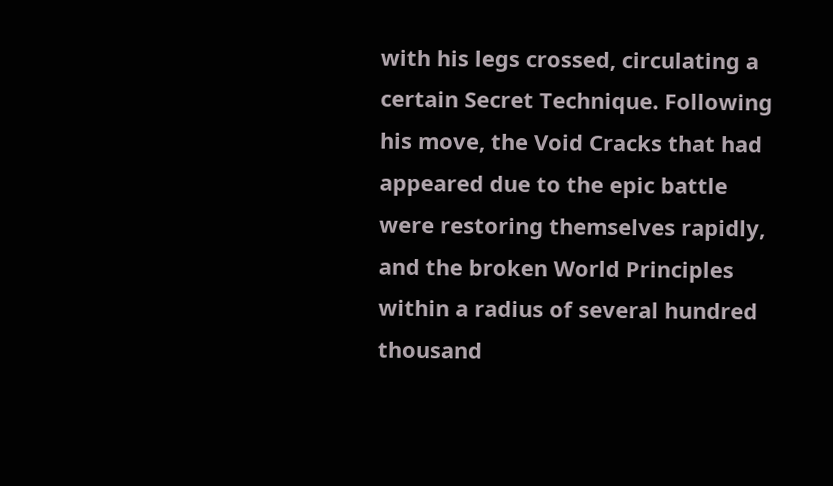with his legs crossed, circulating a certain Secret Technique. Following his move, the Void Cracks that had appeared due to the epic battle were restoring themselves rapidly, and the broken World Principles within a radius of several hundred thousand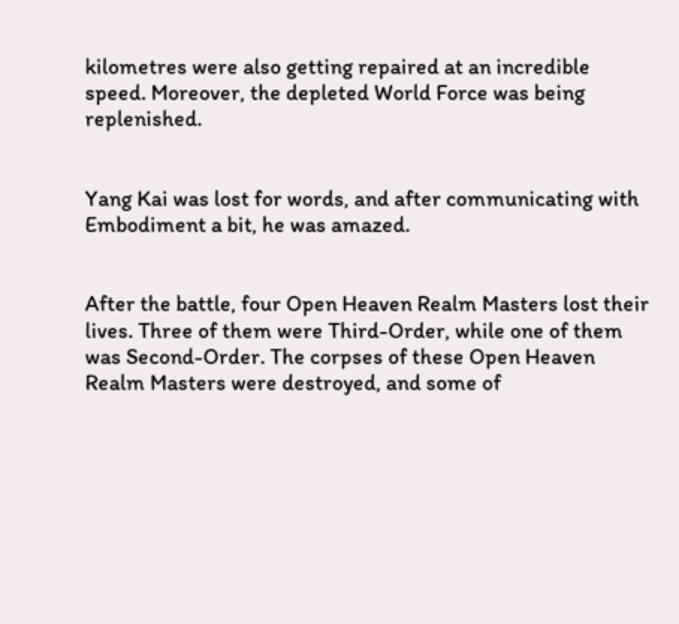kilometres were also getting repaired at an incredible speed. Moreover, the depleted World Force was being replenished.


Yang Kai was lost for words, and after communicating with Embodiment a bit, he was amazed.


After the battle, four Open Heaven Realm Masters lost their lives. Three of them were Third-Order, while one of them was Second-Order. The corpses of these Open Heaven Realm Masters were destroyed, and some of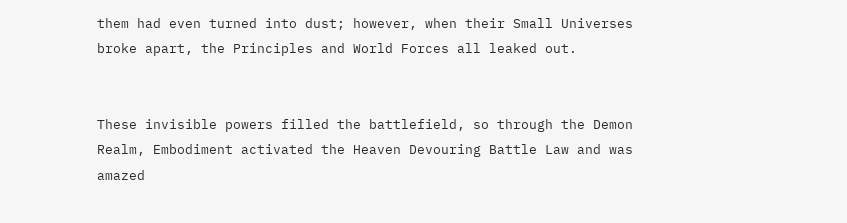them had even turned into dust; however, when their Small Universes broke apart, the Principles and World Forces all leaked out.


These invisible powers filled the battlefield, so through the Demon Realm, Embodiment activated the Heaven Devouring Battle Law and was amazed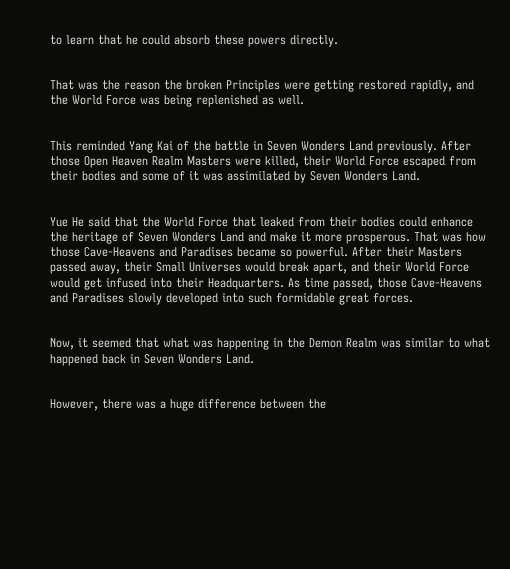to learn that he could absorb these powers directly.


That was the reason the broken Principles were getting restored rapidly, and the World Force was being replenished as well.


This reminded Yang Kai of the battle in Seven Wonders Land previously. After those Open Heaven Realm Masters were killed, their World Force escaped from their bodies and some of it was assimilated by Seven Wonders Land.


Yue He said that the World Force that leaked from their bodies could enhance the heritage of Seven Wonders Land and make it more prosperous. That was how those Cave-Heavens and Paradises became so powerful. After their Masters passed away, their Small Universes would break apart, and their World Force would get infused into their Headquarters. As time passed, those Cave-Heavens and Paradises slowly developed into such formidable great forces.


Now, it seemed that what was happening in the Demon Realm was similar to what happened back in Seven Wonders Land.


However, there was a huge difference between the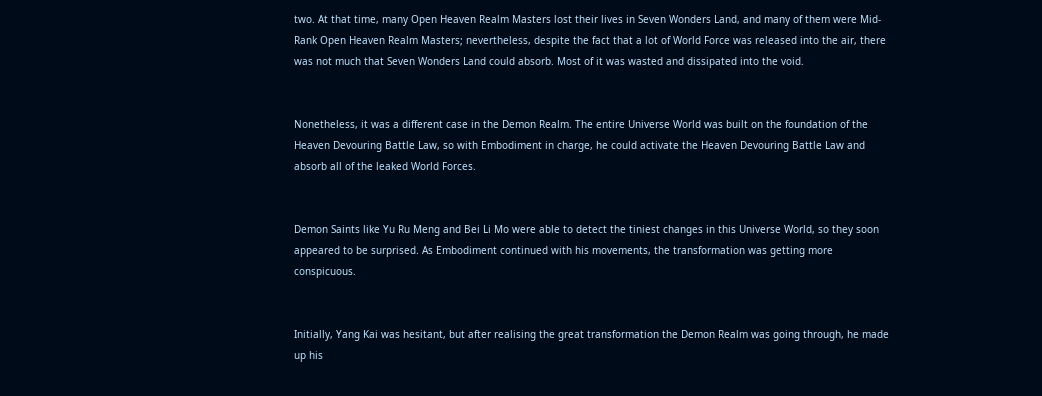two. At that time, many Open Heaven Realm Masters lost their lives in Seven Wonders Land, and many of them were Mid-Rank Open Heaven Realm Masters; nevertheless, despite the fact that a lot of World Force was released into the air, there was not much that Seven Wonders Land could absorb. Most of it was wasted and dissipated into the void.


Nonetheless, it was a different case in the Demon Realm. The entire Universe World was built on the foundation of the Heaven Devouring Battle Law, so with Embodiment in charge, he could activate the Heaven Devouring Battle Law and absorb all of the leaked World Forces.


Demon Saints like Yu Ru Meng and Bei Li Mo were able to detect the tiniest changes in this Universe World, so they soon appeared to be surprised. As Embodiment continued with his movements, the transformation was getting more conspicuous.


Initially, Yang Kai was hesitant, but after realising the great transformation the Demon Realm was going through, he made up his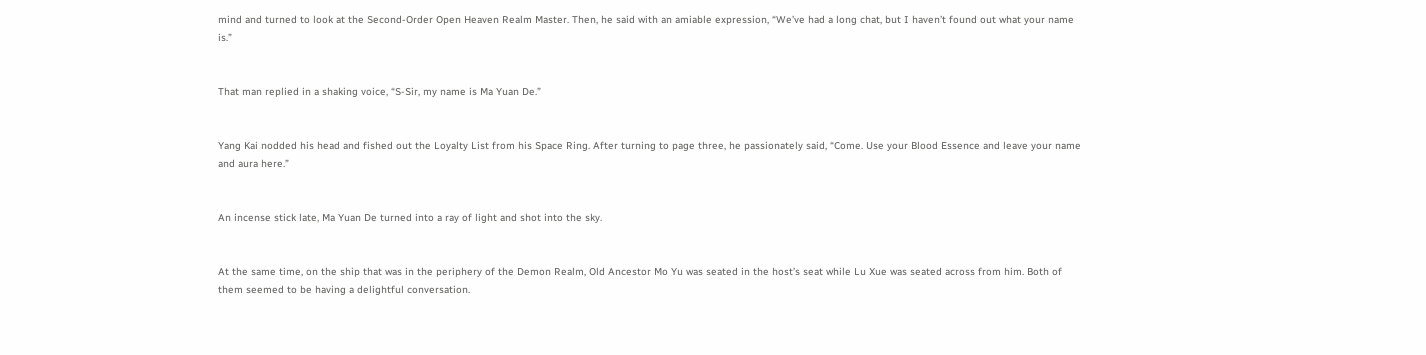mind and turned to look at the Second-Order Open Heaven Realm Master. Then, he said with an amiable expression, “We’ve had a long chat, but I haven’t found out what your name is.”


That man replied in a shaking voice, “S-Sir, my name is Ma Yuan De.”


Yang Kai nodded his head and fished out the Loyalty List from his Space Ring. After turning to page three, he passionately said, “Come. Use your Blood Essence and leave your name and aura here.”


An incense stick late, Ma Yuan De turned into a ray of light and shot into the sky.


At the same time, on the ship that was in the periphery of the Demon Realm, Old Ancestor Mo Yu was seated in the host’s seat while Lu Xue was seated across from him. Both of them seemed to be having a delightful conversation.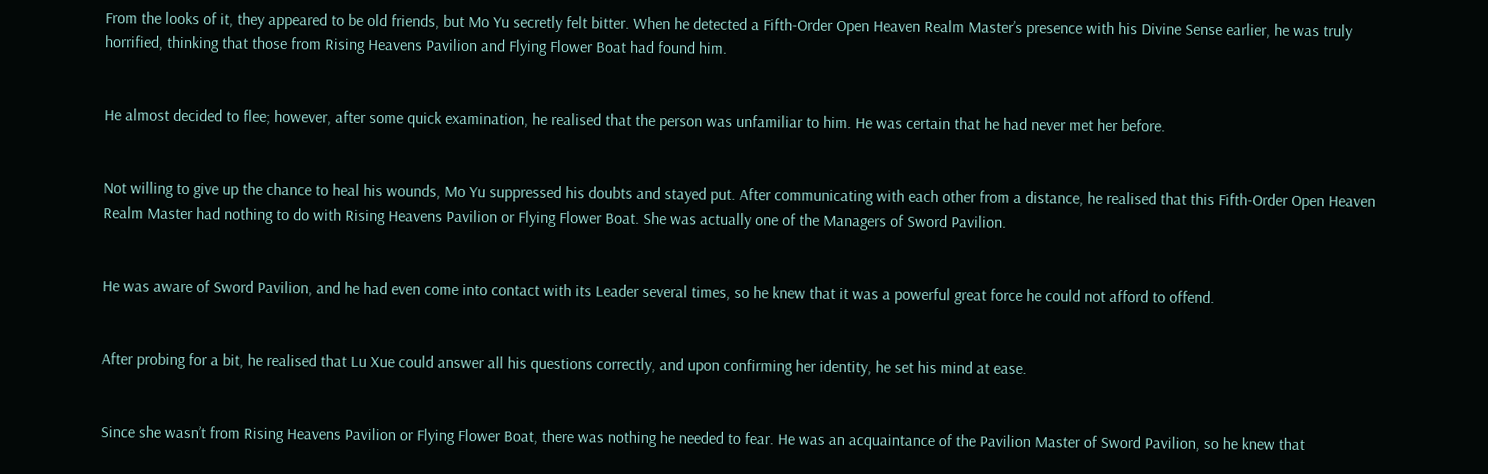From the looks of it, they appeared to be old friends, but Mo Yu secretly felt bitter. When he detected a Fifth-Order Open Heaven Realm Master’s presence with his Divine Sense earlier, he was truly horrified, thinking that those from Rising Heavens Pavilion and Flying Flower Boat had found him.


He almost decided to flee; however, after some quick examination, he realised that the person was unfamiliar to him. He was certain that he had never met her before.


Not willing to give up the chance to heal his wounds, Mo Yu suppressed his doubts and stayed put. After communicating with each other from a distance, he realised that this Fifth-Order Open Heaven Realm Master had nothing to do with Rising Heavens Pavilion or Flying Flower Boat. She was actually one of the Managers of Sword Pavilion.


He was aware of Sword Pavilion, and he had even come into contact with its Leader several times, so he knew that it was a powerful great force he could not afford to offend.


After probing for a bit, he realised that Lu Xue could answer all his questions correctly, and upon confirming her identity, he set his mind at ease.


Since she wasn’t from Rising Heavens Pavilion or Flying Flower Boat, there was nothing he needed to fear. He was an acquaintance of the Pavilion Master of Sword Pavilion, so he knew that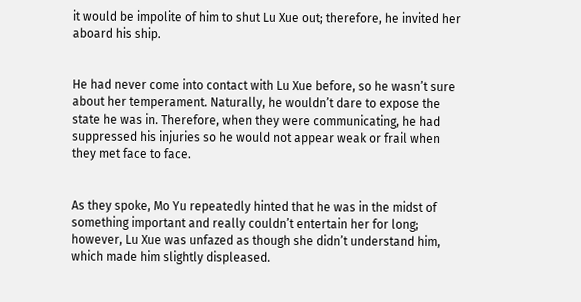it would be impolite of him to shut Lu Xue out; therefore, he invited her aboard his ship.


He had never come into contact with Lu Xue before, so he wasn’t sure about her temperament. Naturally, he wouldn’t dare to expose the state he was in. Therefore, when they were communicating, he had suppressed his injuries so he would not appear weak or frail when they met face to face.


As they spoke, Mo Yu repeatedly hinted that he was in the midst of something important and really couldn’t entertain her for long; however, Lu Xue was unfazed as though she didn’t understand him, which made him slightly displeased.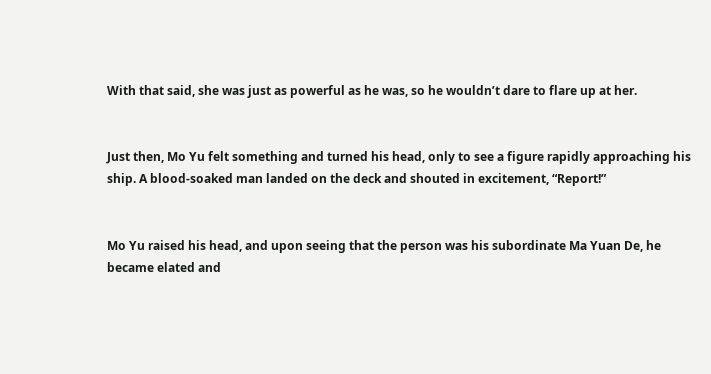With that said, she was just as powerful as he was, so he wouldn’t dare to flare up at her.


Just then, Mo Yu felt something and turned his head, only to see a figure rapidly approaching his ship. A blood-soaked man landed on the deck and shouted in excitement, “Report!”


Mo Yu raised his head, and upon seeing that the person was his subordinate Ma Yuan De, he became elated and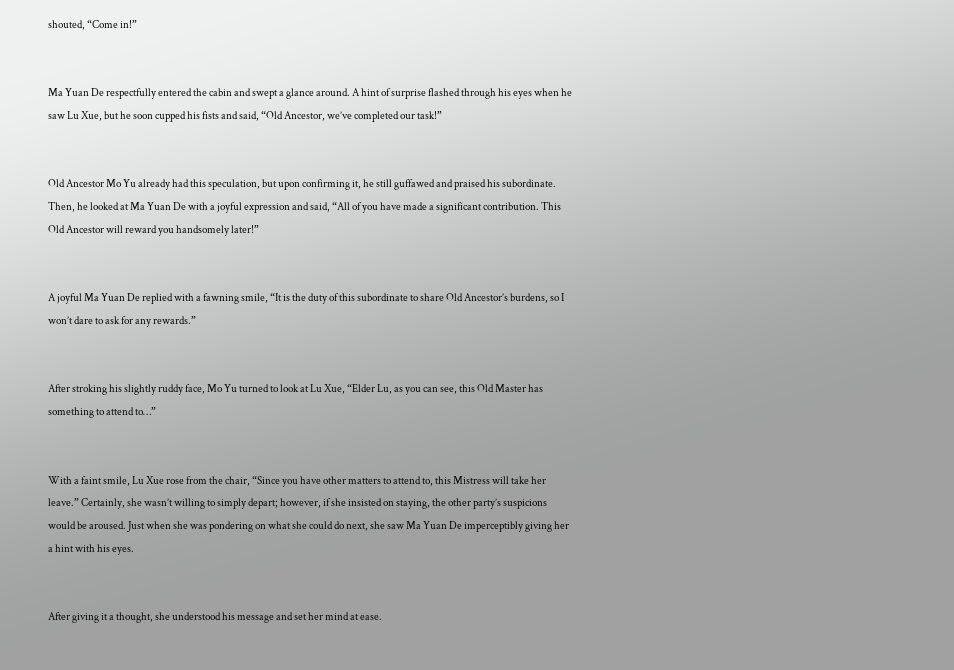shouted, “Come in!”


Ma Yuan De respectfully entered the cabin and swept a glance around. A hint of surprise flashed through his eyes when he saw Lu Xue, but he soon cupped his fists and said, “Old Ancestor, we’ve completed our task!”


Old Ancestor Mo Yu already had this speculation, but upon confirming it, he still guffawed and praised his subordinate. Then, he looked at Ma Yuan De with a joyful expression and said, “All of you have made a significant contribution. This Old Ancestor will reward you handsomely later!”


A joyful Ma Yuan De replied with a fawning smile, “It is the duty of this subordinate to share Old Ancestor’s burdens, so I won’t dare to ask for any rewards.”


After stroking his slightly ruddy face, Mo Yu turned to look at Lu Xue, “Elder Lu, as you can see, this Old Master has something to attend to…”


With a faint smile, Lu Xue rose from the chair, “Since you have other matters to attend to, this Mistress will take her leave.” Certainly, she wasn’t willing to simply depart; however, if she insisted on staying, the other party’s suspicions would be aroused. Just when she was pondering on what she could do next, she saw Ma Yuan De imperceptibly giving her a hint with his eyes.


After giving it a thought, she understood his message and set her mind at ease.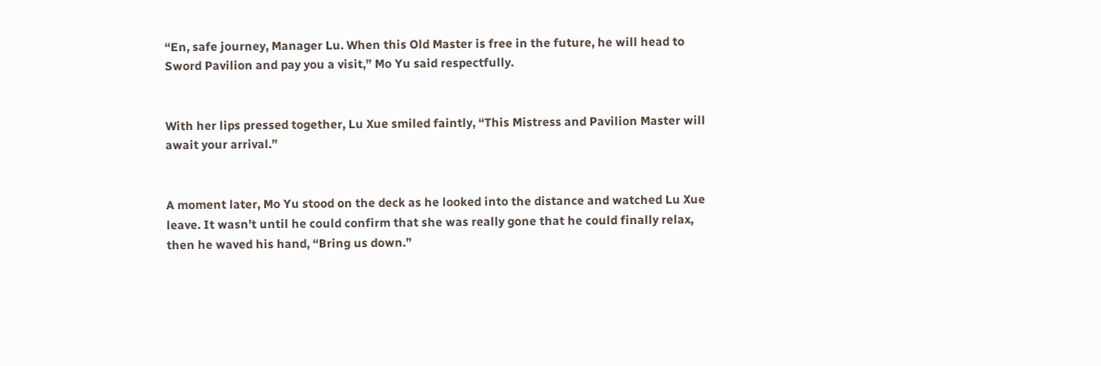“En, safe journey, Manager Lu. When this Old Master is free in the future, he will head to Sword Pavilion and pay you a visit,” Mo Yu said respectfully.


With her lips pressed together, Lu Xue smiled faintly, “This Mistress and Pavilion Master will await your arrival.”


A moment later, Mo Yu stood on the deck as he looked into the distance and watched Lu Xue leave. It wasn’t until he could confirm that she was really gone that he could finally relax, then he waved his hand, “Bring us down.”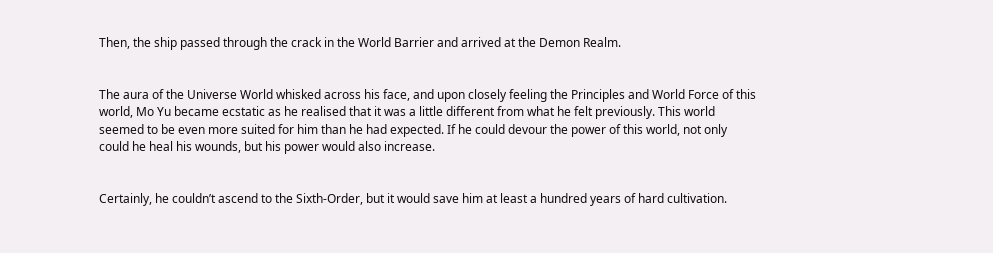Then, the ship passed through the crack in the World Barrier and arrived at the Demon Realm.


The aura of the Universe World whisked across his face, and upon closely feeling the Principles and World Force of this world, Mo Yu became ecstatic as he realised that it was a little different from what he felt previously. This world seemed to be even more suited for him than he had expected. If he could devour the power of this world, not only could he heal his wounds, but his power would also increase.


Certainly, he couldn’t ascend to the Sixth-Order, but it would save him at least a hundred years of hard cultivation.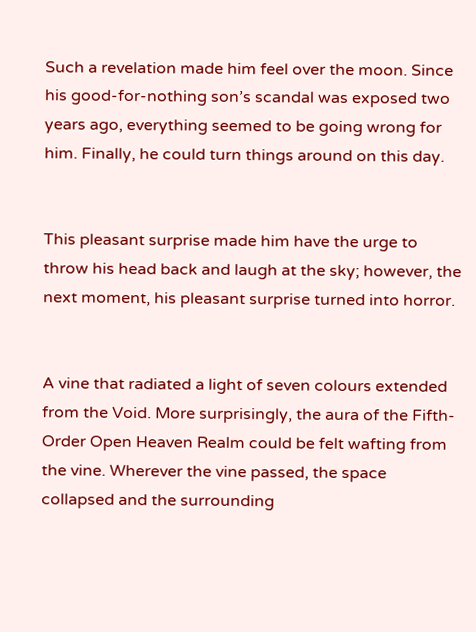Such a revelation made him feel over the moon. Since his good-for-nothing son’s scandal was exposed two years ago, everything seemed to be going wrong for him. Finally, he could turn things around on this day.


This pleasant surprise made him have the urge to throw his head back and laugh at the sky; however, the next moment, his pleasant surprise turned into horror.


A vine that radiated a light of seven colours extended from the Void. More surprisingly, the aura of the Fifth-Order Open Heaven Realm could be felt wafting from the vine. Wherever the vine passed, the space collapsed and the surrounding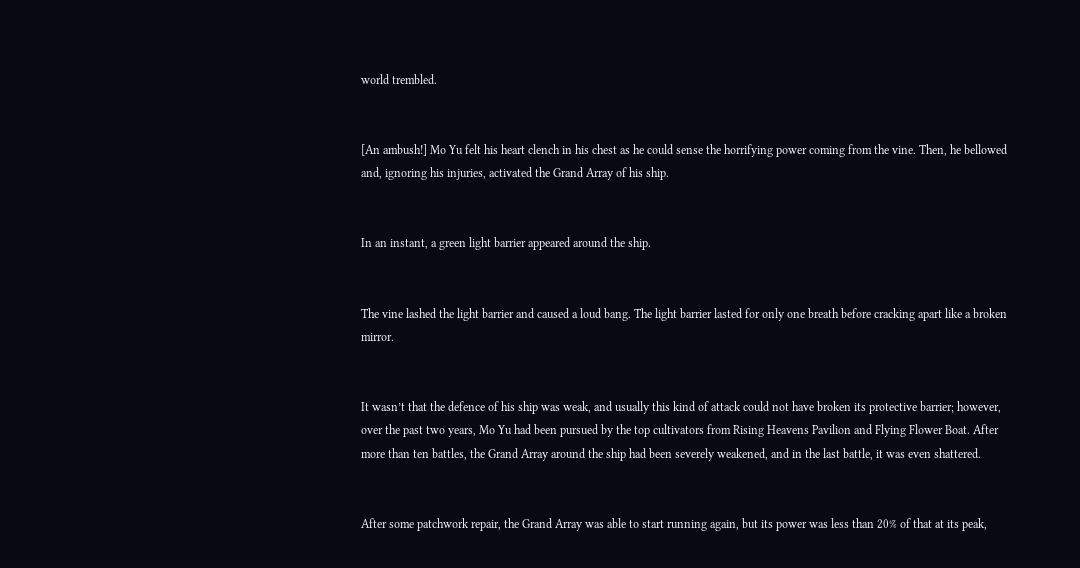world trembled.


[An ambush!] Mo Yu felt his heart clench in his chest as he could sense the horrifying power coming from the vine. Then, he bellowed and, ignoring his injuries, activated the Grand Array of his ship.


In an instant, a green light barrier appeared around the ship.


The vine lashed the light barrier and caused a loud bang. The light barrier lasted for only one breath before cracking apart like a broken mirror.


It wasn’t that the defence of his ship was weak, and usually this kind of attack could not have broken its protective barrier; however, over the past two years, Mo Yu had been pursued by the top cultivators from Rising Heavens Pavilion and Flying Flower Boat. After more than ten battles, the Grand Array around the ship had been severely weakened, and in the last battle, it was even shattered.


After some patchwork repair, the Grand Array was able to start running again, but its power was less than 20% of that at its peak,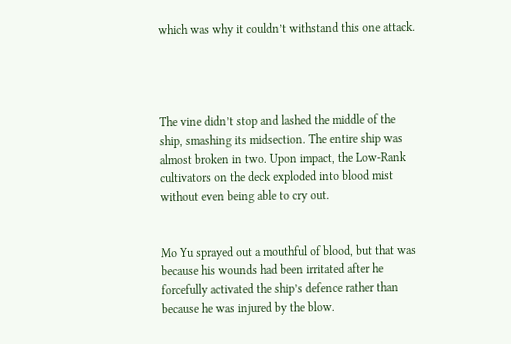which was why it couldn’t withstand this one attack.




The vine didn’t stop and lashed the middle of the ship, smashing its midsection. The entire ship was almost broken in two. Upon impact, the Low-Rank cultivators on the deck exploded into blood mist without even being able to cry out.


Mo Yu sprayed out a mouthful of blood, but that was because his wounds had been irritated after he forcefully activated the ship’s defence rather than because he was injured by the blow.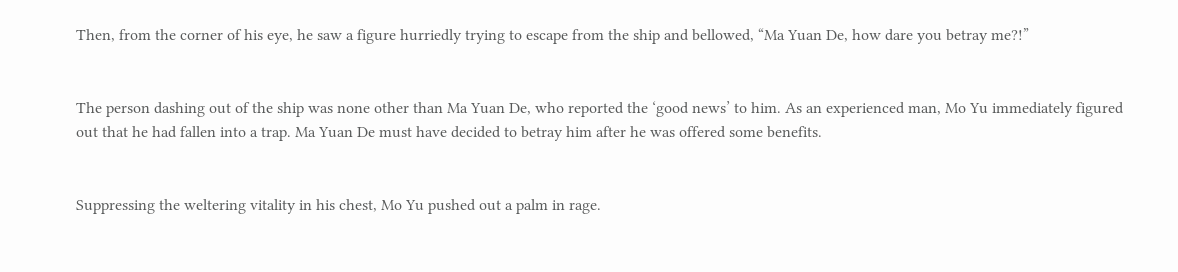Then, from the corner of his eye, he saw a figure hurriedly trying to escape from the ship and bellowed, “Ma Yuan De, how dare you betray me?!”


The person dashing out of the ship was none other than Ma Yuan De, who reported the ‘good news’ to him. As an experienced man, Mo Yu immediately figured out that he had fallen into a trap. Ma Yuan De must have decided to betray him after he was offered some benefits.


Suppressing the weltering vitality in his chest, Mo Yu pushed out a palm in rage.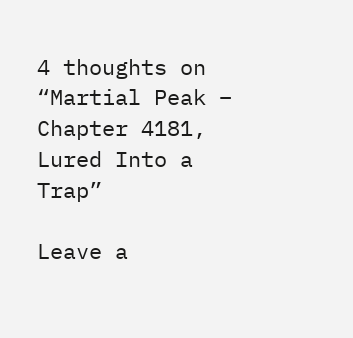4 thoughts on “Martial Peak – Chapter 4181, Lured Into a Trap”

Leave a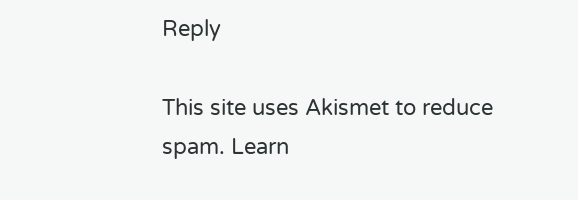Reply

This site uses Akismet to reduce spam. Learn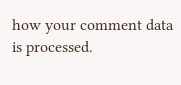how your comment data is processed.